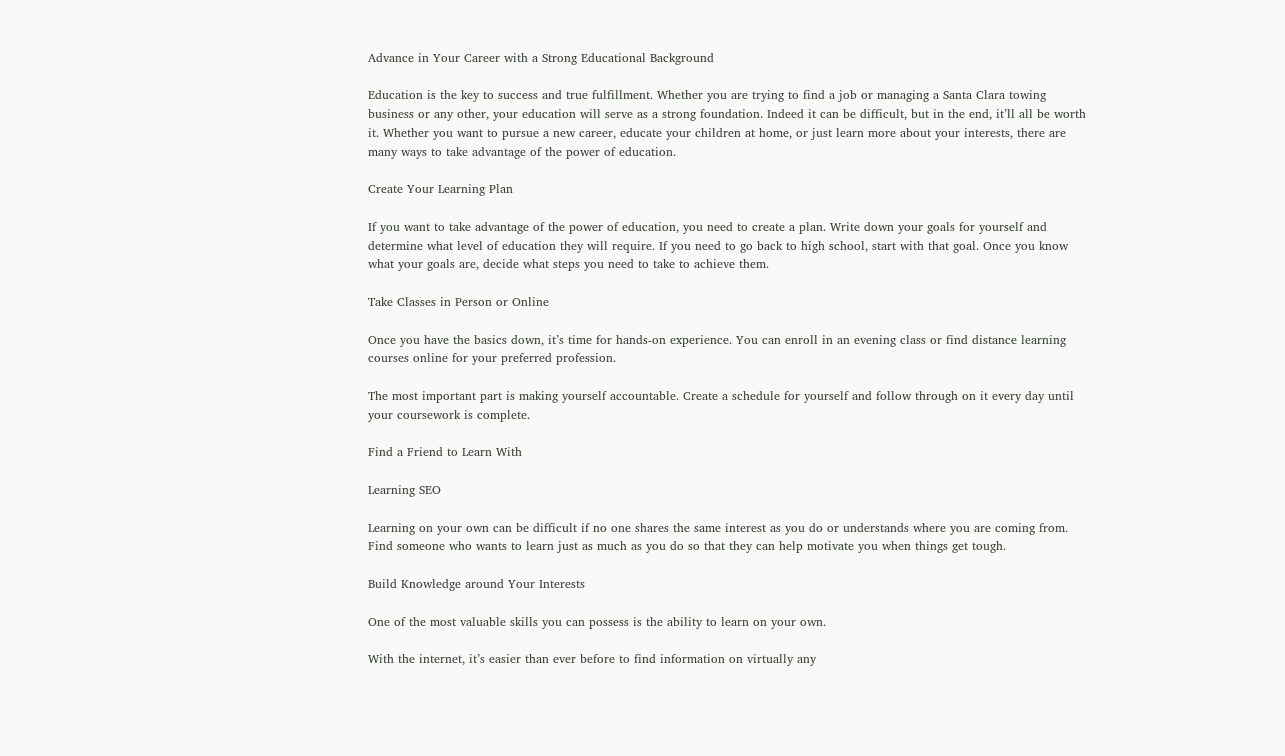Advance in Your Career with a Strong Educational Background

Education is the key to success and true fulfillment. Whether you are trying to find a job or managing a Santa Clara towing business or any other, your education will serve as a strong foundation. Indeed it can be difficult, but in the end, it’ll all be worth it. Whether you want to pursue a new career, educate your children at home, or just learn more about your interests, there are many ways to take advantage of the power of education.

Create Your Learning Plan

If you want to take advantage of the power of education, you need to create a plan. Write down your goals for yourself and determine what level of education they will require. If you need to go back to high school, start with that goal. Once you know what your goals are, decide what steps you need to take to achieve them.

Take Classes in Person or Online

Once you have the basics down, it’s time for hands-on experience. You can enroll in an evening class or find distance learning courses online for your preferred profession.

The most important part is making yourself accountable. Create a schedule for yourself and follow through on it every day until your coursework is complete.

Find a Friend to Learn With

Learning SEO

Learning on your own can be difficult if no one shares the same interest as you do or understands where you are coming from. Find someone who wants to learn just as much as you do so that they can help motivate you when things get tough.

Build Knowledge around Your Interests

One of the most valuable skills you can possess is the ability to learn on your own.

With the internet, it’s easier than ever before to find information on virtually any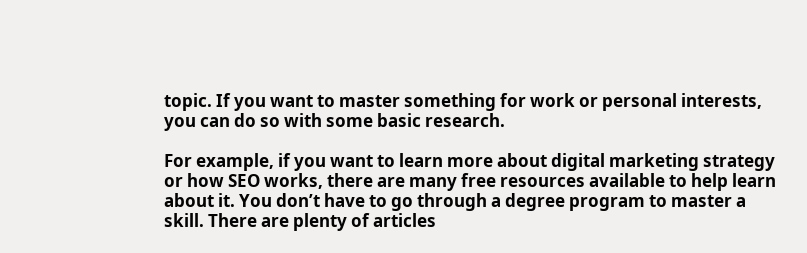topic. If you want to master something for work or personal interests, you can do so with some basic research.

For example, if you want to learn more about digital marketing strategy or how SEO works, there are many free resources available to help learn about it. You don’t have to go through a degree program to master a skill. There are plenty of articles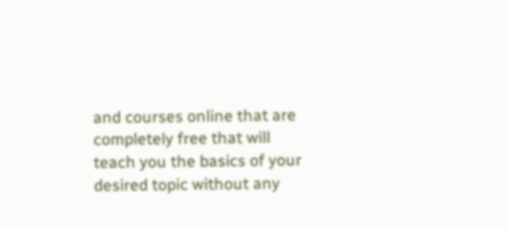and courses online that are completely free that will teach you the basics of your desired topic without any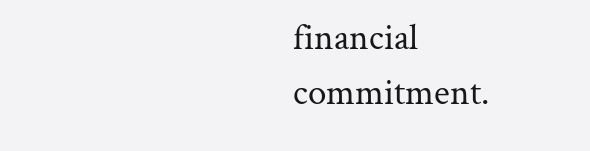financial commitment.